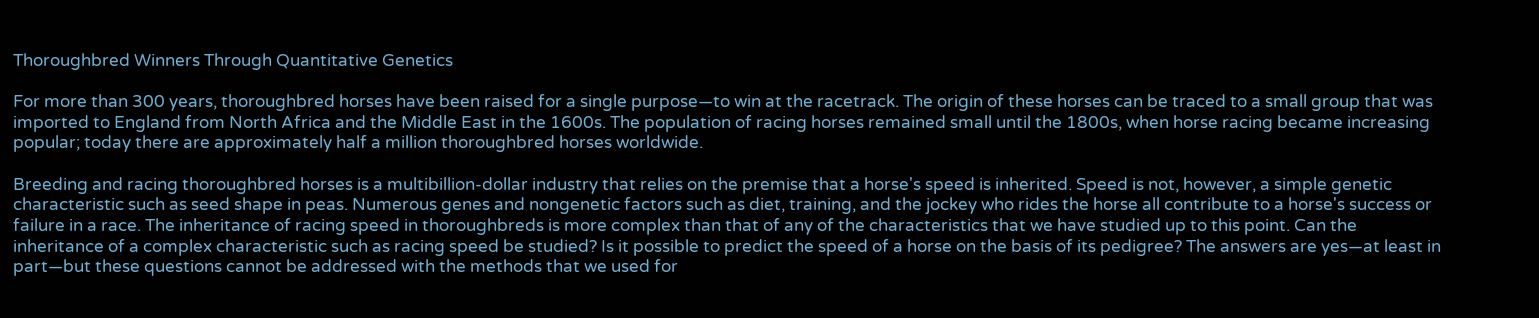Thoroughbred Winners Through Quantitative Genetics

For more than 300 years, thoroughbred horses have been raised for a single purpose—to win at the racetrack. The origin of these horses can be traced to a small group that was imported to England from North Africa and the Middle East in the 1600s. The population of racing horses remained small until the 1800s, when horse racing became increasing popular; today there are approximately half a million thoroughbred horses worldwide.

Breeding and racing thoroughbred horses is a multibillion-dollar industry that relies on the premise that a horse's speed is inherited. Speed is not, however, a simple genetic characteristic such as seed shape in peas. Numerous genes and nongenetic factors such as diet, training, and the jockey who rides the horse all contribute to a horse's success or failure in a race. The inheritance of racing speed in thoroughbreds is more complex than that of any of the characteristics that we have studied up to this point. Can the inheritance of a complex characteristic such as racing speed be studied? Is it possible to predict the speed of a horse on the basis of its pedigree? The answers are yes—at least in part—but these questions cannot be addressed with the methods that we used for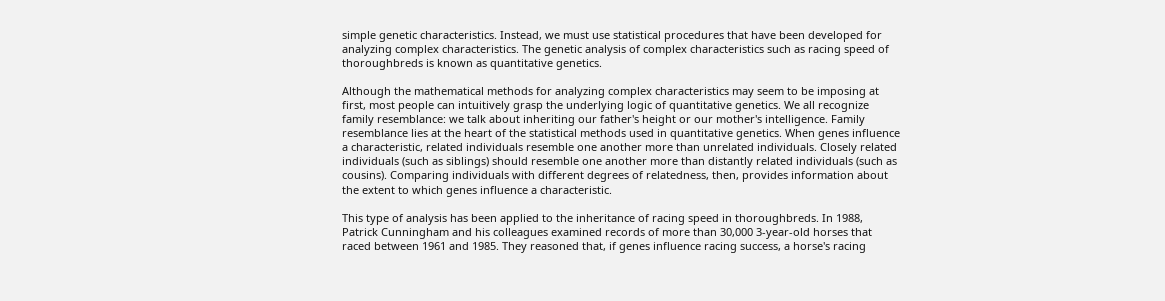simple genetic characteristics. Instead, we must use statistical procedures that have been developed for analyzing complex characteristics. The genetic analysis of complex characteristics such as racing speed of thoroughbreds is known as quantitative genetics.

Although the mathematical methods for analyzing complex characteristics may seem to be imposing at first, most people can intuitively grasp the underlying logic of quantitative genetics. We all recognize family resemblance: we talk about inheriting our father's height or our mother's intelligence. Family resemblance lies at the heart of the statistical methods used in quantitative genetics. When genes influence a characteristic, related individuals resemble one another more than unrelated individuals. Closely related individuals (such as siblings) should resemble one another more than distantly related individuals (such as cousins). Comparing individuals with different degrees of relatedness, then, provides information about the extent to which genes influence a characteristic.

This type of analysis has been applied to the inheritance of racing speed in thoroughbreds. In 1988, Patrick Cunningham and his colleagues examined records of more than 30,000 3-year-old horses that raced between 1961 and 1985. They reasoned that, if genes influence racing success, a horse's racing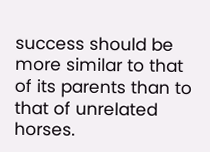success should be more similar to that of its parents than to that of unrelated horses.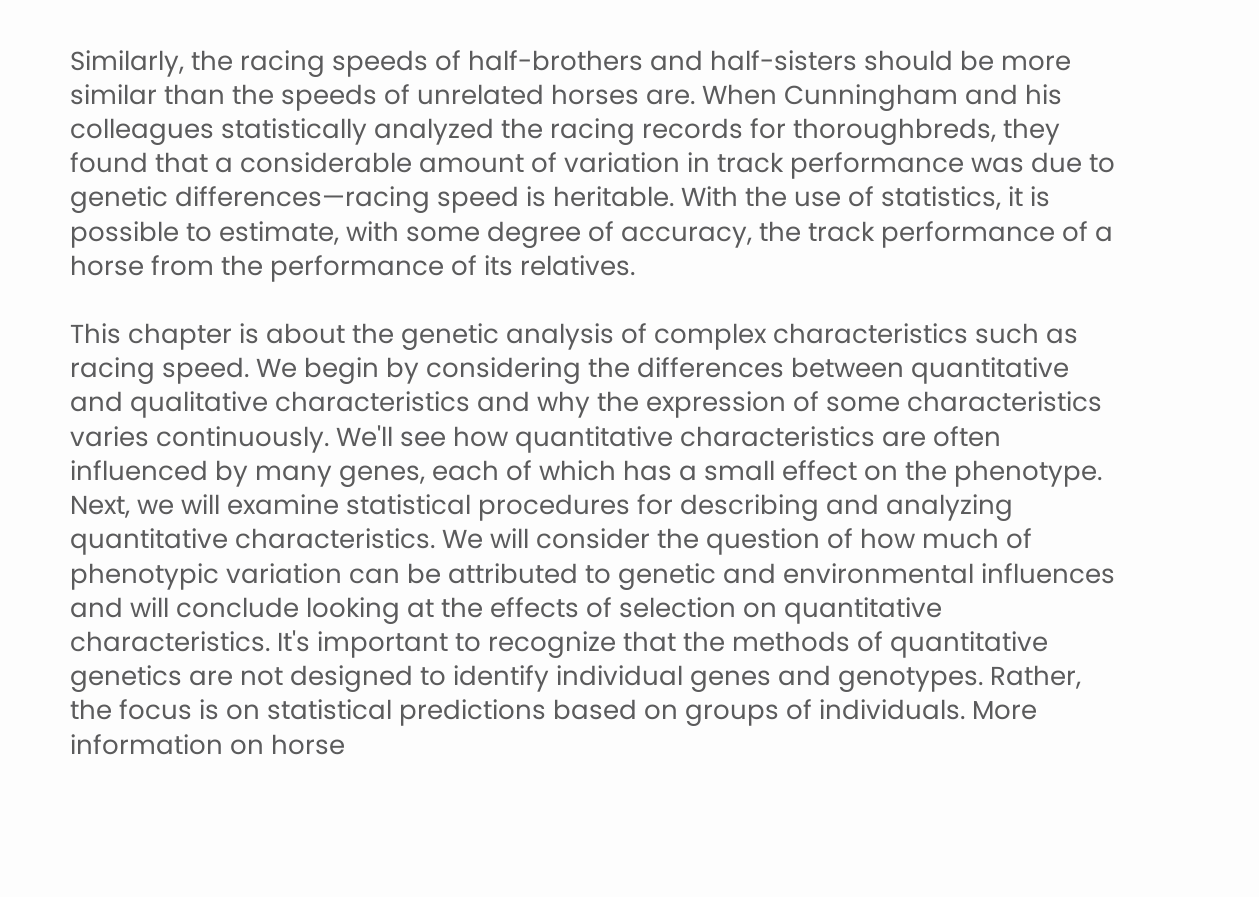Similarly, the racing speeds of half-brothers and half-sisters should be more similar than the speeds of unrelated horses are. When Cunningham and his colleagues statistically analyzed the racing records for thoroughbreds, they found that a considerable amount of variation in track performance was due to genetic differences—racing speed is heritable. With the use of statistics, it is possible to estimate, with some degree of accuracy, the track performance of a horse from the performance of its relatives.

This chapter is about the genetic analysis of complex characteristics such as racing speed. We begin by considering the differences between quantitative and qualitative characteristics and why the expression of some characteristics varies continuously. We'll see how quantitative characteristics are often influenced by many genes, each of which has a small effect on the phenotype. Next, we will examine statistical procedures for describing and analyzing quantitative characteristics. We will consider the question of how much of phenotypic variation can be attributed to genetic and environmental influences and will conclude looking at the effects of selection on quantitative characteristics. It's important to recognize that the methods of quantitative genetics are not designed to identify individual genes and genotypes. Rather, the focus is on statistical predictions based on groups of individuals. More information on horse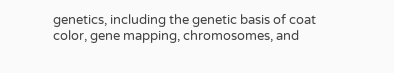genetics, including the genetic basis of coat color, gene mapping, chromosomes, and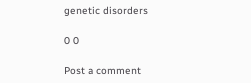genetic disorders

0 0

Post a comment